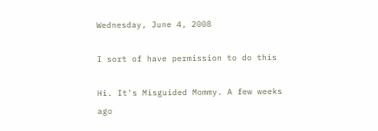Wednesday, June 4, 2008

I sort of have permission to do this

Hi. It's Misguided Mommy. A few weeks ago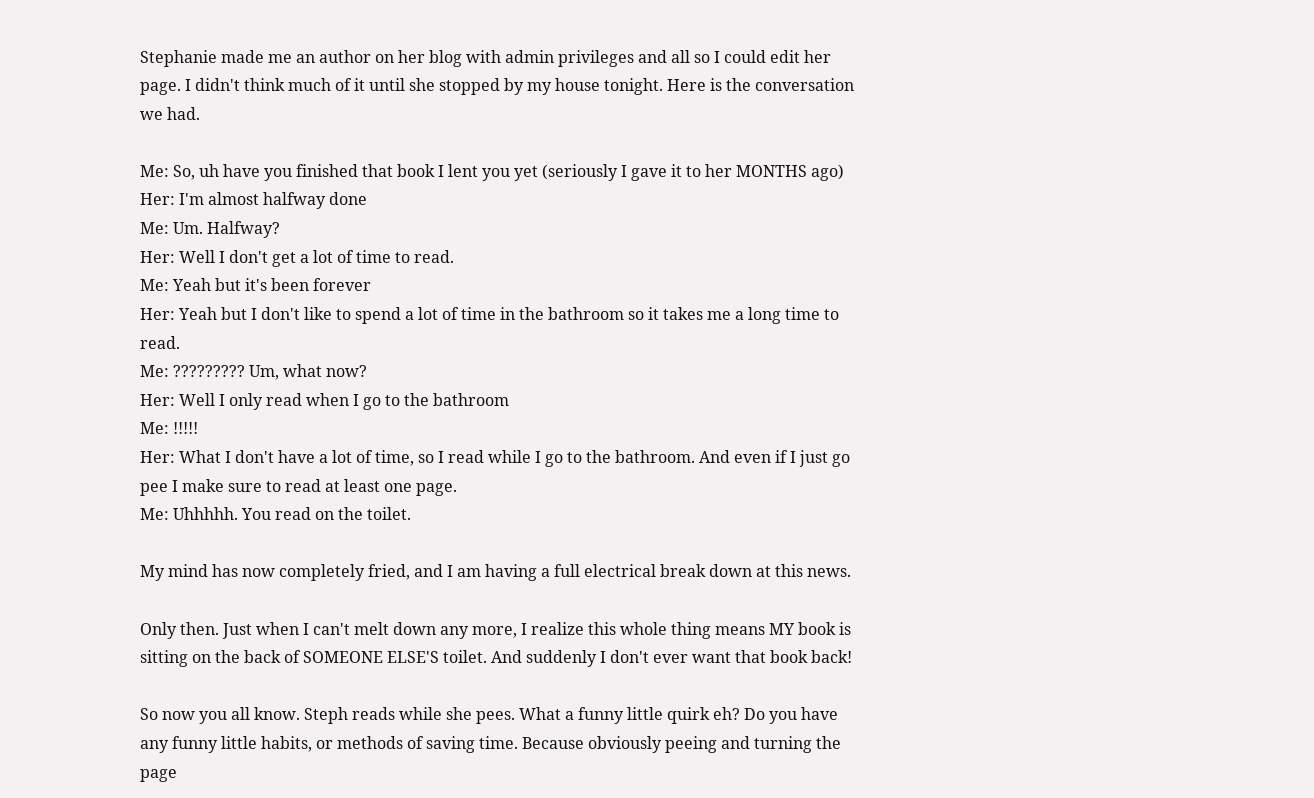Stephanie made me an author on her blog with admin privileges and all so I could edit her page. I didn't think much of it until she stopped by my house tonight. Here is the conversation we had.

Me: So, uh have you finished that book I lent you yet (seriously I gave it to her MONTHS ago)
Her: I'm almost halfway done
Me: Um. Halfway?
Her: Well I don't get a lot of time to read.
Me: Yeah but it's been forever
Her: Yeah but I don't like to spend a lot of time in the bathroom so it takes me a long time to read.
Me: ????????? Um, what now?
Her: Well I only read when I go to the bathroom
Me: !!!!!
Her: What I don't have a lot of time, so I read while I go to the bathroom. And even if I just go pee I make sure to read at least one page.
Me: Uhhhhh. You read on the toilet.

My mind has now completely fried, and I am having a full electrical break down at this news.

Only then. Just when I can't melt down any more, I realize this whole thing means MY book is sitting on the back of SOMEONE ELSE'S toilet. And suddenly I don't ever want that book back!

So now you all know. Steph reads while she pees. What a funny little quirk eh? Do you have any funny little habits, or methods of saving time. Because obviously peeing and turning the page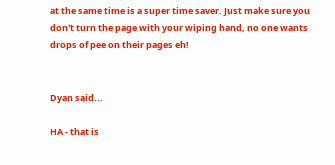at the same time is a super time saver. Just make sure you don't turn the page with your wiping hand, no one wants drops of pee on their pages eh!


Dyan said...

HA - that is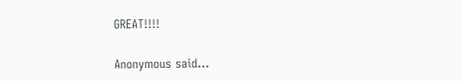GREAT!!!!

Anonymous said...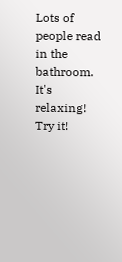Lots of people read in the bathroom. It's relaxing! Try it!